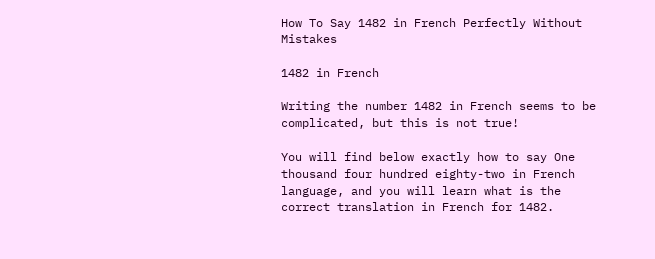How To Say 1482 in French Perfectly Without Mistakes

1482 in French

Writing the number 1482 in French seems to be complicated, but this is not true!

You will find below exactly how to say One thousand four hundred eighty-two in French language, and you will learn what is the correct translation in French for 1482.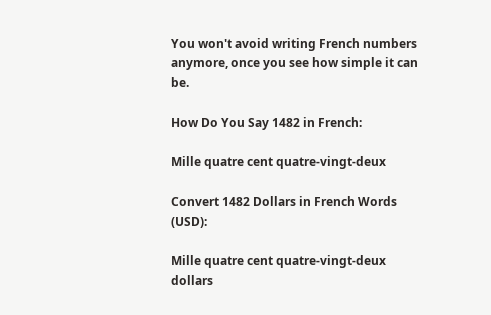You won't avoid writing French numbers anymore, once you see how simple it can be.

How Do You Say 1482 in French:

Mille quatre cent quatre-vingt-deux

Convert 1482 Dollars in French Words (USD):

Mille quatre cent quatre-vingt-deux dollars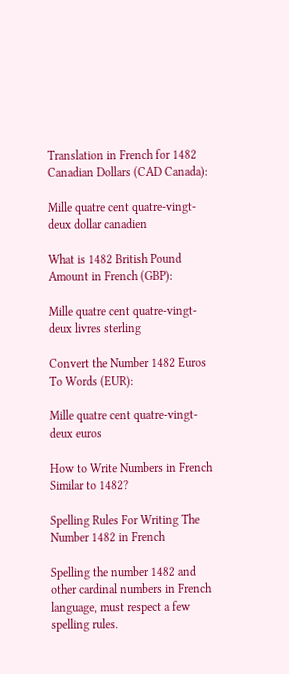Translation in French for 1482 Canadian Dollars (CAD Canada):

Mille quatre cent quatre-vingt-deux dollar canadien

What is 1482 British Pound Amount in French (GBP):

Mille quatre cent quatre-vingt-deux livres sterling

Convert the Number 1482 Euros To Words (EUR):

Mille quatre cent quatre-vingt-deux euros

How to Write Numbers in French Similar to 1482?

Spelling Rules For Writing The Number 1482 in French

Spelling the number 1482 and other cardinal numbers in French language, must respect a few spelling rules.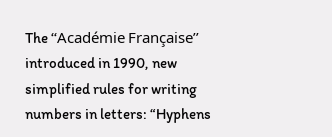The ‘‘Académie Française’’ introduced in 1990, new simplified rules for writing numbers in letters: “Hyphens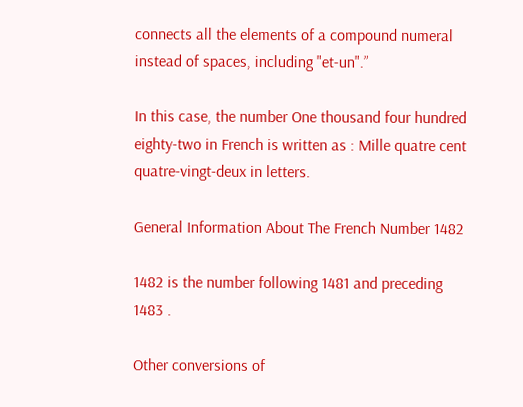connects all the elements of a compound numeral instead of spaces, including "et-un".”

In this case, the number One thousand four hundred eighty-two in French is written as : Mille quatre cent quatre-vingt-deux in letters.

General Information About The French Number 1482

1482 is the number following 1481 and preceding 1483 .

Other conversions of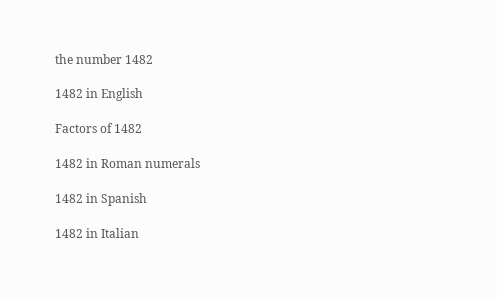the number 1482

1482 in English

Factors of 1482

1482 in Roman numerals

1482 in Spanish

1482 in Italian